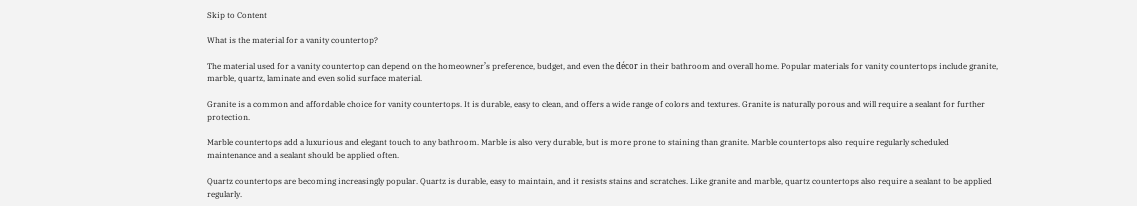Skip to Content

What is the material for a vanity countertop?

The material used for a vanity countertop can depend on the homeowner’s preference, budget, and even the décor in their bathroom and overall home. Popular materials for vanity countertops include granite, marble, quartz, laminate and even solid surface material.

Granite is a common and affordable choice for vanity countertops. It is durable, easy to clean, and offers a wide range of colors and textures. Granite is naturally porous and will require a sealant for further protection.

Marble countertops add a luxurious and elegant touch to any bathroom. Marble is also very durable, but is more prone to staining than granite. Marble countertops also require regularly scheduled maintenance and a sealant should be applied often.

Quartz countertops are becoming increasingly popular. Quartz is durable, easy to maintain, and it resists stains and scratches. Like granite and marble, quartz countertops also require a sealant to be applied regularly.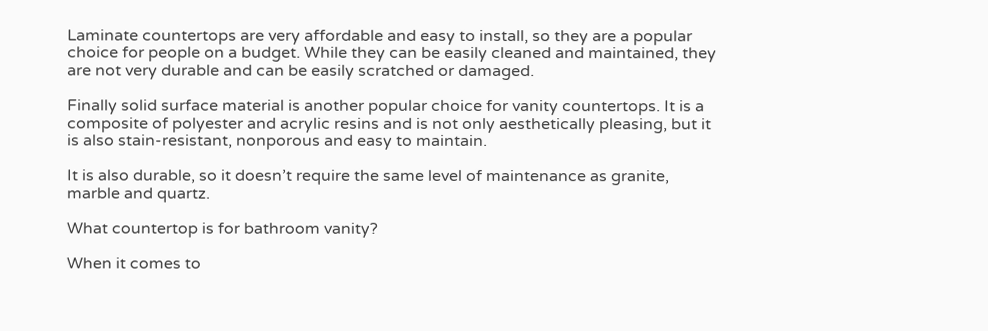Laminate countertops are very affordable and easy to install, so they are a popular choice for people on a budget. While they can be easily cleaned and maintained, they are not very durable and can be easily scratched or damaged.

Finally solid surface material is another popular choice for vanity countertops. It is a composite of polyester and acrylic resins and is not only aesthetically pleasing, but it is also stain-resistant, nonporous and easy to maintain.

It is also durable, so it doesn’t require the same level of maintenance as granite, marble and quartz.

What countertop is for bathroom vanity?

When it comes to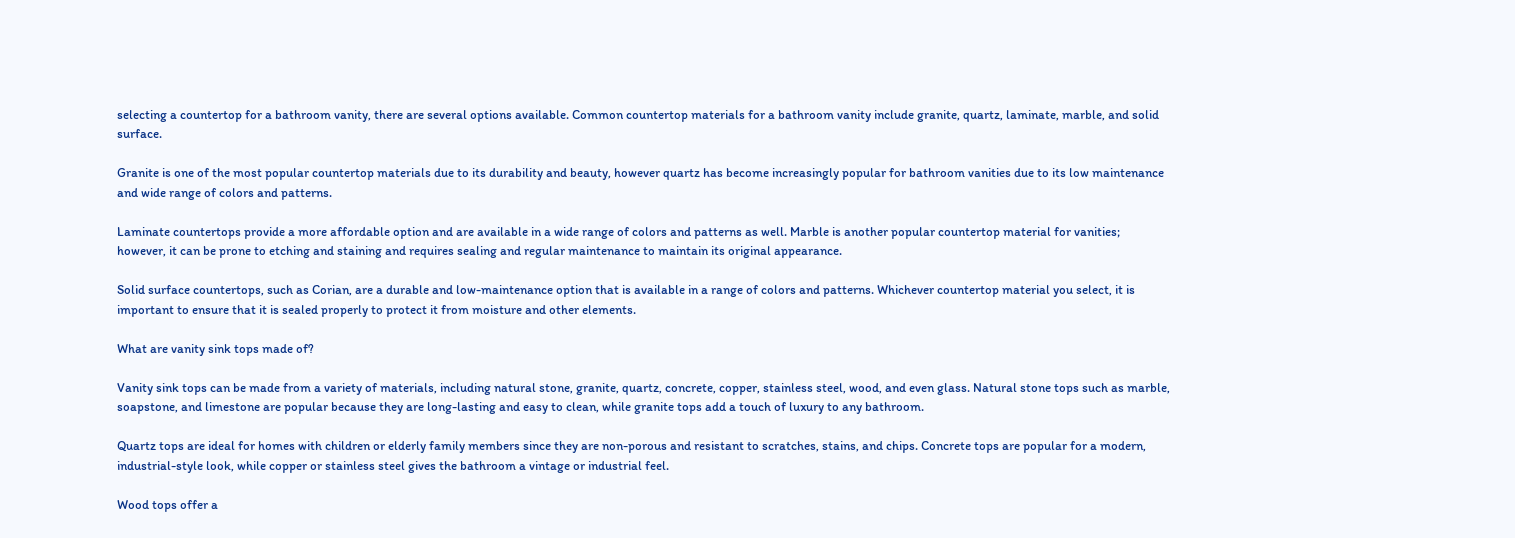selecting a countertop for a bathroom vanity, there are several options available. Common countertop materials for a bathroom vanity include granite, quartz, laminate, marble, and solid surface.

Granite is one of the most popular countertop materials due to its durability and beauty, however quartz has become increasingly popular for bathroom vanities due to its low maintenance and wide range of colors and patterns.

Laminate countertops provide a more affordable option and are available in a wide range of colors and patterns as well. Marble is another popular countertop material for vanities; however, it can be prone to etching and staining and requires sealing and regular maintenance to maintain its original appearance.

Solid surface countertops, such as Corian, are a durable and low-maintenance option that is available in a range of colors and patterns. Whichever countertop material you select, it is important to ensure that it is sealed properly to protect it from moisture and other elements.

What are vanity sink tops made of?

Vanity sink tops can be made from a variety of materials, including natural stone, granite, quartz, concrete, copper, stainless steel, wood, and even glass. Natural stone tops such as marble, soapstone, and limestone are popular because they are long-lasting and easy to clean, while granite tops add a touch of luxury to any bathroom.

Quartz tops are ideal for homes with children or elderly family members since they are non-porous and resistant to scratches, stains, and chips. Concrete tops are popular for a modern, industrial-style look, while copper or stainless steel gives the bathroom a vintage or industrial feel.

Wood tops offer a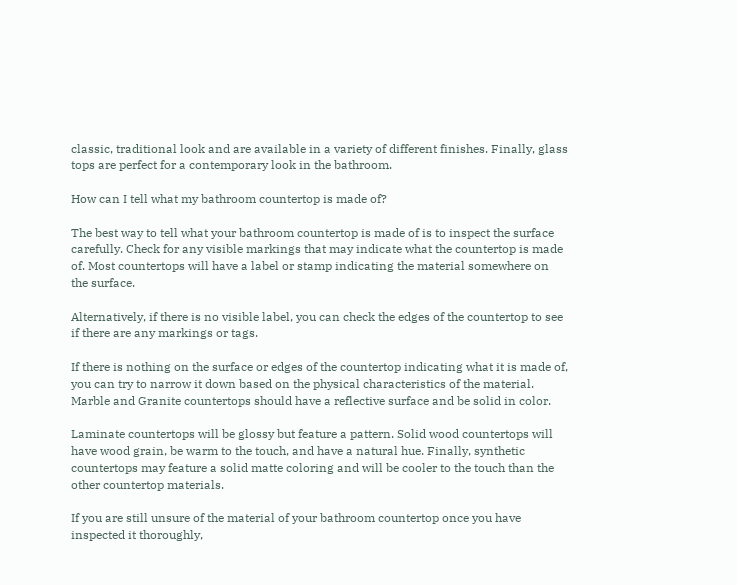classic, traditional look and are available in a variety of different finishes. Finally, glass tops are perfect for a contemporary look in the bathroom.

How can I tell what my bathroom countertop is made of?

The best way to tell what your bathroom countertop is made of is to inspect the surface carefully. Check for any visible markings that may indicate what the countertop is made of. Most countertops will have a label or stamp indicating the material somewhere on the surface.

Alternatively, if there is no visible label, you can check the edges of the countertop to see if there are any markings or tags.

If there is nothing on the surface or edges of the countertop indicating what it is made of, you can try to narrow it down based on the physical characteristics of the material. Marble and Granite countertops should have a reflective surface and be solid in color.

Laminate countertops will be glossy but feature a pattern. Solid wood countertops will have wood grain, be warm to the touch, and have a natural hue. Finally, synthetic countertops may feature a solid matte coloring and will be cooler to the touch than the other countertop materials.

If you are still unsure of the material of your bathroom countertop once you have inspected it thoroughly,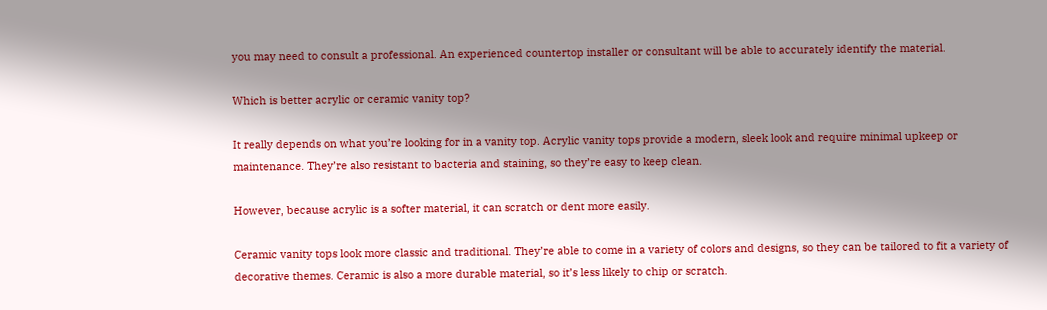you may need to consult a professional. An experienced countertop installer or consultant will be able to accurately identify the material.

Which is better acrylic or ceramic vanity top?

It really depends on what you’re looking for in a vanity top. Acrylic vanity tops provide a modern, sleek look and require minimal upkeep or maintenance. They’re also resistant to bacteria and staining, so they’re easy to keep clean.

However, because acrylic is a softer material, it can scratch or dent more easily.

Ceramic vanity tops look more classic and traditional. They’re able to come in a variety of colors and designs, so they can be tailored to fit a variety of decorative themes. Ceramic is also a more durable material, so it’s less likely to chip or scratch.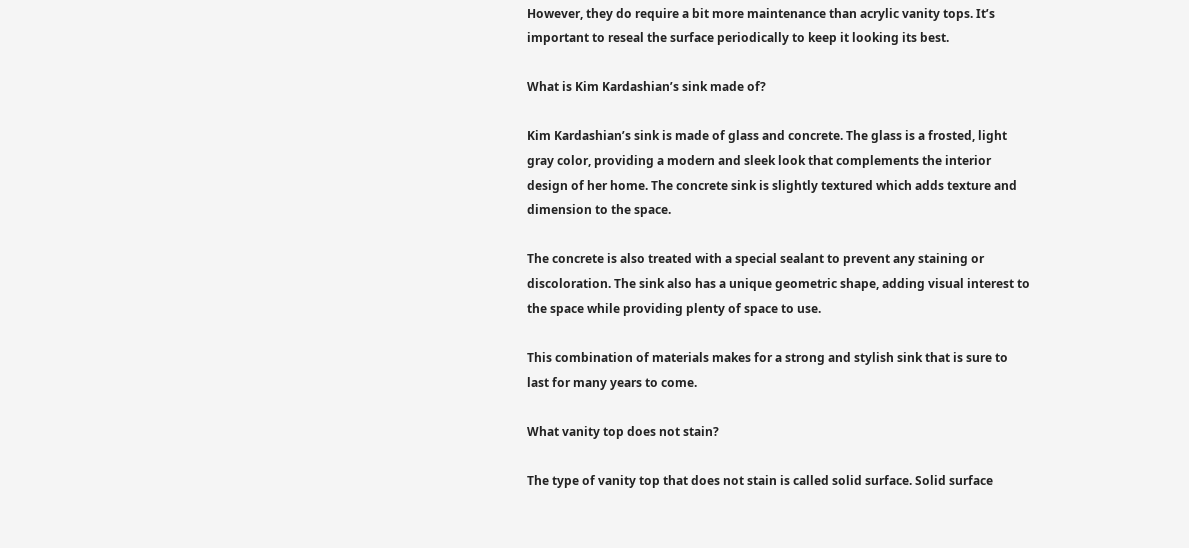However, they do require a bit more maintenance than acrylic vanity tops. It’s important to reseal the surface periodically to keep it looking its best.

What is Kim Kardashian’s sink made of?

Kim Kardashian’s sink is made of glass and concrete. The glass is a frosted, light gray color, providing a modern and sleek look that complements the interior design of her home. The concrete sink is slightly textured which adds texture and dimension to the space.

The concrete is also treated with a special sealant to prevent any staining or discoloration. The sink also has a unique geometric shape, adding visual interest to the space while providing plenty of space to use.

This combination of materials makes for a strong and stylish sink that is sure to last for many years to come.

What vanity top does not stain?

The type of vanity top that does not stain is called solid surface. Solid surface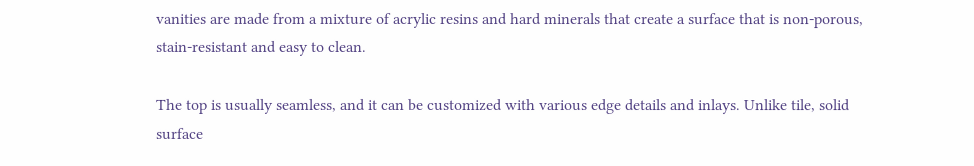vanities are made from a mixture of acrylic resins and hard minerals that create a surface that is non-porous, stain-resistant and easy to clean.

The top is usually seamless, and it can be customized with various edge details and inlays. Unlike tile, solid surface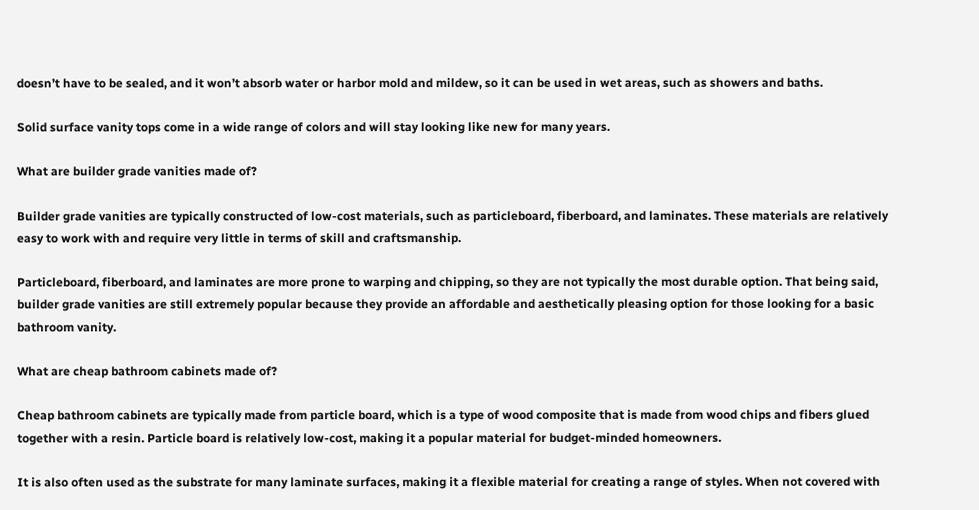doesn’t have to be sealed, and it won’t absorb water or harbor mold and mildew, so it can be used in wet areas, such as showers and baths.

Solid surface vanity tops come in a wide range of colors and will stay looking like new for many years.

What are builder grade vanities made of?

Builder grade vanities are typically constructed of low-cost materials, such as particleboard, fiberboard, and laminates. These materials are relatively easy to work with and require very little in terms of skill and craftsmanship.

Particleboard, fiberboard, and laminates are more prone to warping and chipping, so they are not typically the most durable option. That being said, builder grade vanities are still extremely popular because they provide an affordable and aesthetically pleasing option for those looking for a basic bathroom vanity.

What are cheap bathroom cabinets made of?

Cheap bathroom cabinets are typically made from particle board, which is a type of wood composite that is made from wood chips and fibers glued together with a resin. Particle board is relatively low-cost, making it a popular material for budget-minded homeowners.

It is also often used as the substrate for many laminate surfaces, making it a flexible material for creating a range of styles. When not covered with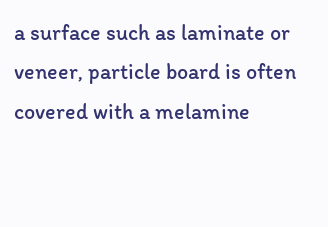a surface such as laminate or veneer, particle board is often covered with a melamine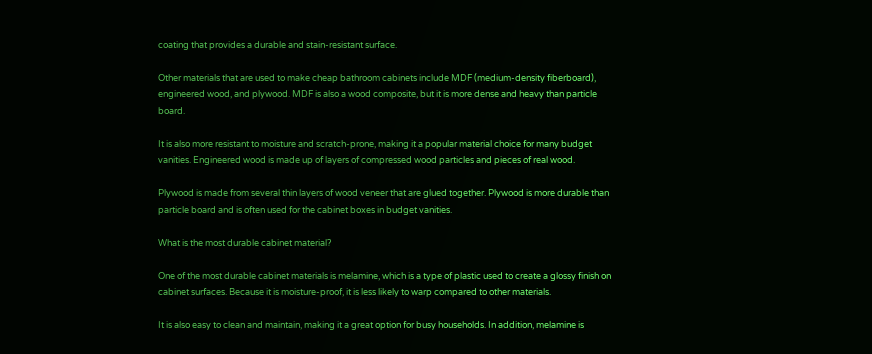coating that provides a durable and stain-resistant surface.

Other materials that are used to make cheap bathroom cabinets include MDF (medium-density fiberboard), engineered wood, and plywood. MDF is also a wood composite, but it is more dense and heavy than particle board.

It is also more resistant to moisture and scratch-prone, making it a popular material choice for many budget vanities. Engineered wood is made up of layers of compressed wood particles and pieces of real wood.

Plywood is made from several thin layers of wood veneer that are glued together. Plywood is more durable than particle board and is often used for the cabinet boxes in budget vanities.

What is the most durable cabinet material?

One of the most durable cabinet materials is melamine, which is a type of plastic used to create a glossy finish on cabinet surfaces. Because it is moisture-proof, it is less likely to warp compared to other materials.

It is also easy to clean and maintain, making it a great option for busy households. In addition, melamine is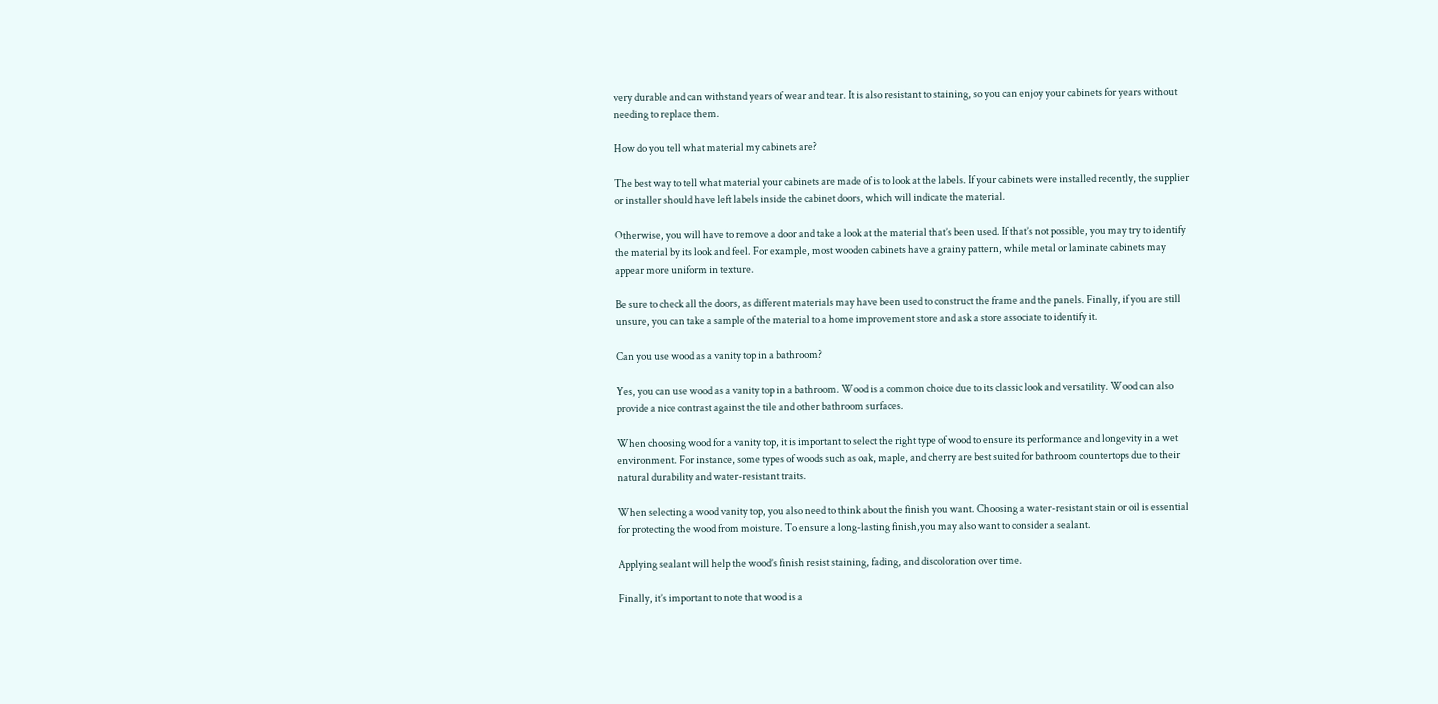very durable and can withstand years of wear and tear. It is also resistant to staining, so you can enjoy your cabinets for years without needing to replace them.

How do you tell what material my cabinets are?

The best way to tell what material your cabinets are made of is to look at the labels. If your cabinets were installed recently, the supplier or installer should have left labels inside the cabinet doors, which will indicate the material.

Otherwise, you will have to remove a door and take a look at the material that’s been used. If that’s not possible, you may try to identify the material by its look and feel. For example, most wooden cabinets have a grainy pattern, while metal or laminate cabinets may appear more uniform in texture.

Be sure to check all the doors, as different materials may have been used to construct the frame and the panels. Finally, if you are still unsure, you can take a sample of the material to a home improvement store and ask a store associate to identify it.

Can you use wood as a vanity top in a bathroom?

Yes, you can use wood as a vanity top in a bathroom. Wood is a common choice due to its classic look and versatility. Wood can also provide a nice contrast against the tile and other bathroom surfaces.

When choosing wood for a vanity top, it is important to select the right type of wood to ensure its performance and longevity in a wet environment. For instance, some types of woods such as oak, maple, and cherry are best suited for bathroom countertops due to their natural durability and water-resistant traits.

When selecting a wood vanity top, you also need to think about the finish you want. Choosing a water-resistant stain or oil is essential for protecting the wood from moisture. To ensure a long-lasting finish,you may also want to consider a sealant.

Applying sealant will help the wood’s finish resist staining, fading, and discoloration over time.

Finally, it’s important to note that wood is a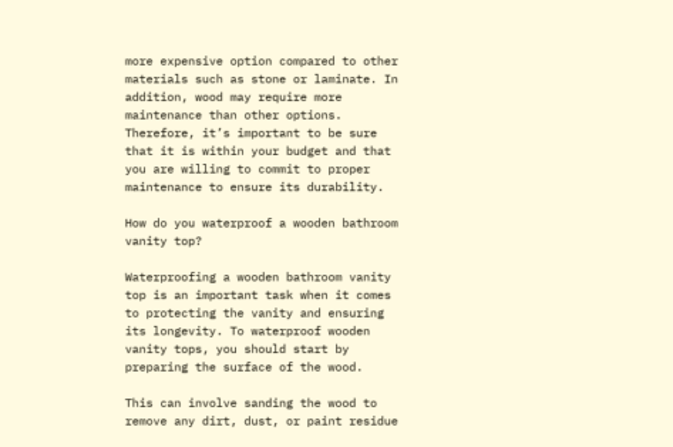more expensive option compared to other materials such as stone or laminate. In addition, wood may require more maintenance than other options. Therefore, it’s important to be sure that it is within your budget and that you are willing to commit to proper maintenance to ensure its durability.

How do you waterproof a wooden bathroom vanity top?

Waterproofing a wooden bathroom vanity top is an important task when it comes to protecting the vanity and ensuring its longevity. To waterproof wooden vanity tops, you should start by preparing the surface of the wood.

This can involve sanding the wood to remove any dirt, dust, or paint residue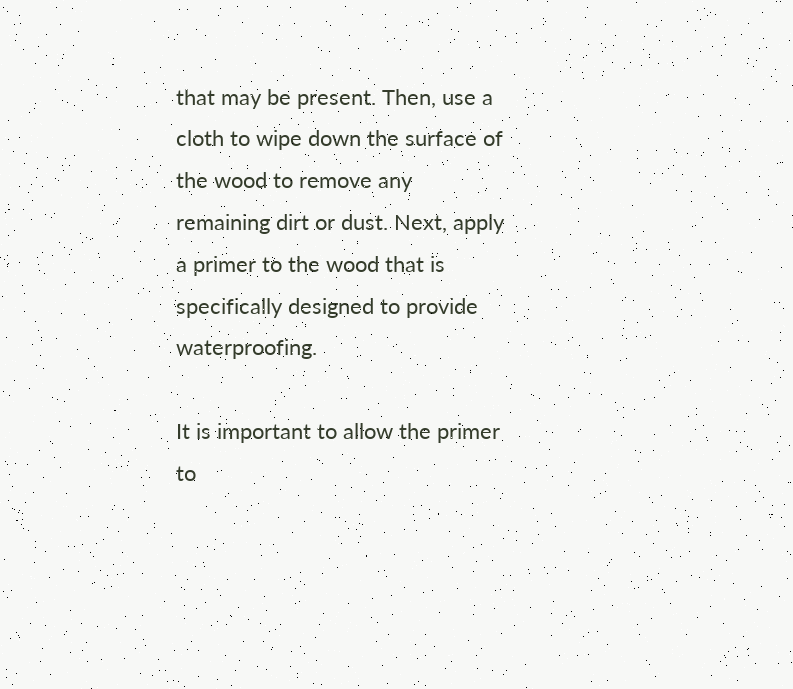that may be present. Then, use a cloth to wipe down the surface of the wood to remove any remaining dirt or dust. Next, apply a primer to the wood that is specifically designed to provide waterproofing.

It is important to allow the primer to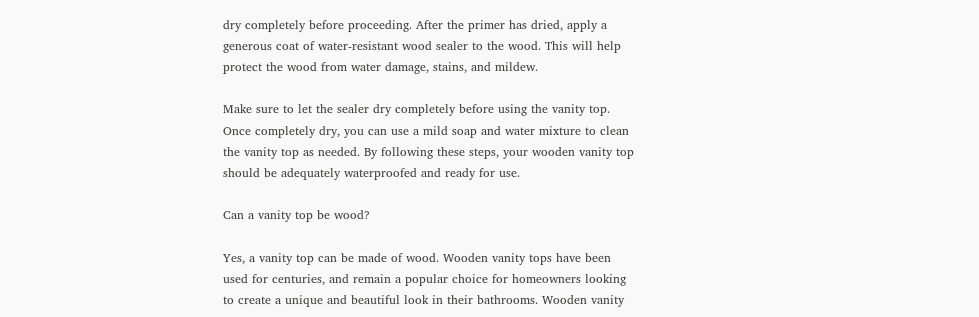dry completely before proceeding. After the primer has dried, apply a generous coat of water-resistant wood sealer to the wood. This will help protect the wood from water damage, stains, and mildew.

Make sure to let the sealer dry completely before using the vanity top. Once completely dry, you can use a mild soap and water mixture to clean the vanity top as needed. By following these steps, your wooden vanity top should be adequately waterproofed and ready for use.

Can a vanity top be wood?

Yes, a vanity top can be made of wood. Wooden vanity tops have been used for centuries, and remain a popular choice for homeowners looking to create a unique and beautiful look in their bathrooms. Wooden vanity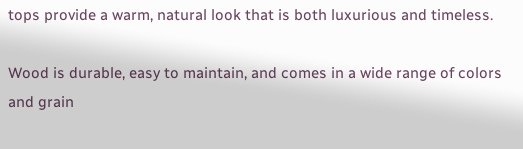tops provide a warm, natural look that is both luxurious and timeless.

Wood is durable, easy to maintain, and comes in a wide range of colors and grain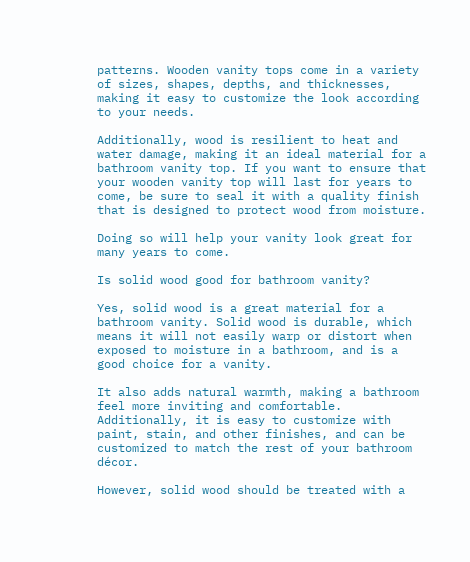patterns. Wooden vanity tops come in a variety of sizes, shapes, depths, and thicknesses, making it easy to customize the look according to your needs.

Additionally, wood is resilient to heat and water damage, making it an ideal material for a bathroom vanity top. If you want to ensure that your wooden vanity top will last for years to come, be sure to seal it with a quality finish that is designed to protect wood from moisture.

Doing so will help your vanity look great for many years to come.

Is solid wood good for bathroom vanity?

Yes, solid wood is a great material for a bathroom vanity. Solid wood is durable, which means it will not easily warp or distort when exposed to moisture in a bathroom, and is a good choice for a vanity.

It also adds natural warmth, making a bathroom feel more inviting and comfortable. Additionally, it is easy to customize with paint, stain, and other finishes, and can be customized to match the rest of your bathroom décor.

However, solid wood should be treated with a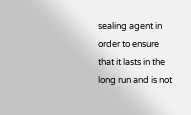sealing agent in order to ensure that it lasts in the long run and is not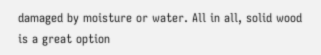damaged by moisture or water. All in all, solid wood is a great option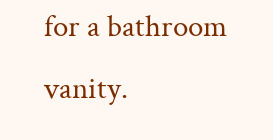for a bathroom vanity.